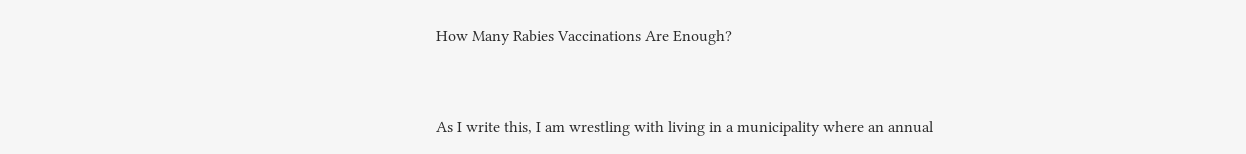How Many Rabies Vaccinations Are Enough?


As I write this, I am wrestling with living in a municipality where an annual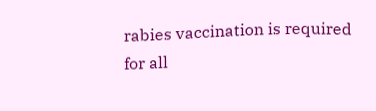rabies vaccination is required for all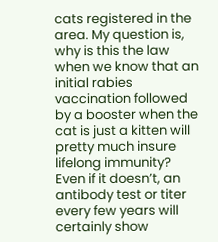cats registered in the area. My question is, why is this the law when we know that an initial rabies vaccination followed by a booster when the cat is just a kitten will pretty much insure lifelong immunity? Even if it doesn’t, an antibody test or titer every few years will certainly show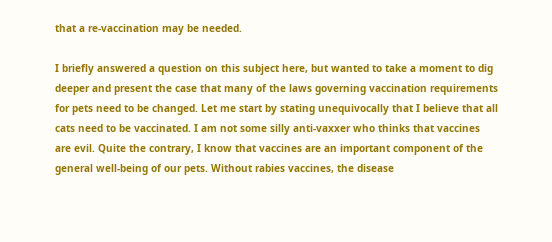that a re-vaccination may be needed.

I briefly answered a question on this subject here, but wanted to take a moment to dig deeper and present the case that many of the laws governing vaccination requirements for pets need to be changed. Let me start by stating unequivocally that I believe that all cats need to be vaccinated. I am not some silly anti-vaxxer who thinks that vaccines are evil. Quite the contrary, I know that vaccines are an important component of the general well-being of our pets. Without rabies vaccines, the disease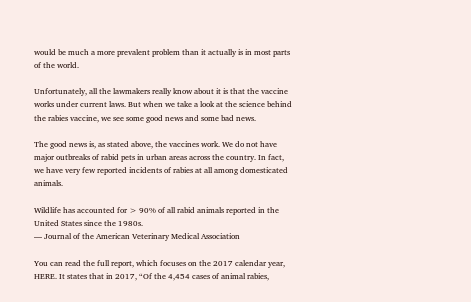would be much a more prevalent problem than it actually is in most parts of the world.

Unfortunately, all the lawmakers really know about it is that the vaccine works under current laws. But when we take a look at the science behind the rabies vaccine, we see some good news and some bad news.

The good news is, as stated above, the vaccines work. We do not have major outbreaks of rabid pets in urban areas across the country. In fact, we have very few reported incidents of rabies at all among domesticated animals.

Wildlife has accounted for > 90% of all rabid animals reported in the United States since the 1980s.
— Journal of the American Veterinary Medical Association

You can read the full report, which focuses on the 2017 calendar year, HERE. It states that in 2017, “Of the 4,454 cases of animal rabies,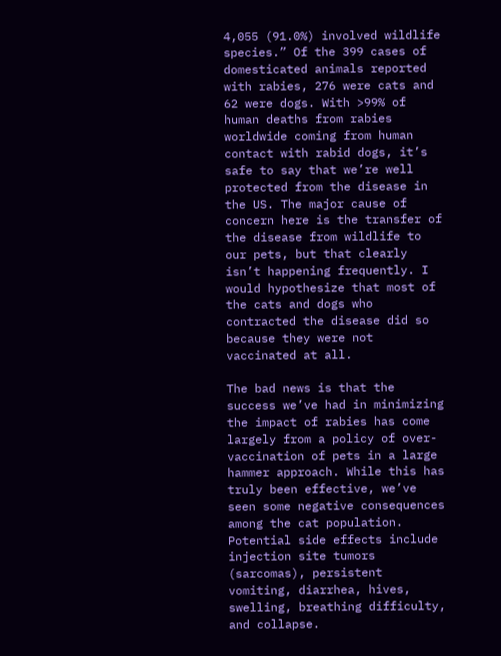4,055 (91.0%) involved wildlife species.” Of the 399 cases of domesticated animals reported with rabies, 276 were cats and 62 were dogs. With >99% of human deaths from rabies worldwide coming from human contact with rabid dogs, it’s safe to say that we’re well protected from the disease in the US. The major cause of concern here is the transfer of the disease from wildlife to our pets, but that clearly isn’t happening frequently. I would hypothesize that most of the cats and dogs who contracted the disease did so because they were not vaccinated at all.

The bad news is that the success we’ve had in minimizing the impact of rabies has come largely from a policy of over-vaccination of pets in a large hammer approach. While this has truly been effective, we’ve seen some negative consequences among the cat population. Potential side effects include injection site tumors (sarcomas), persistent vomiting, diarrhea, hives, swelling, breathing difficulty, and collapse.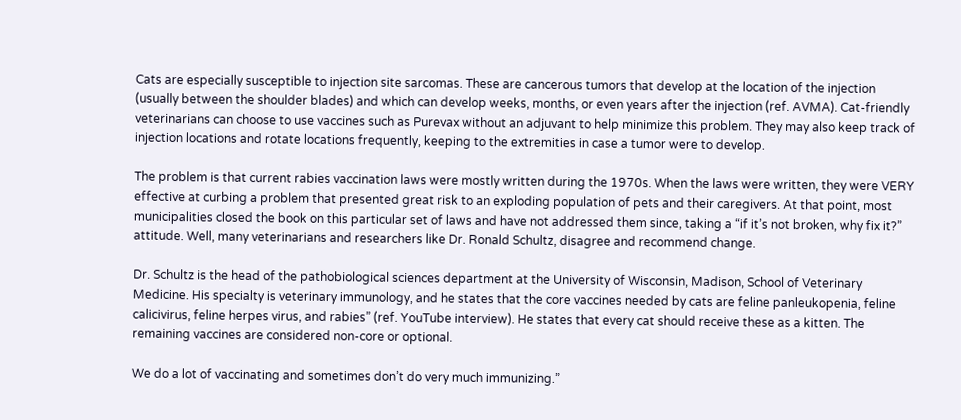Cats are especially susceptible to injection site sarcomas. These are cancerous tumors that develop at the location of the injection (usually between the shoulder blades) and which can develop weeks, months, or even years after the injection (ref. AVMA). Cat-friendly veterinarians can choose to use vaccines such as Purevax without an adjuvant to help minimize this problem. They may also keep track of injection locations and rotate locations frequently, keeping to the extremities in case a tumor were to develop.

The problem is that current rabies vaccination laws were mostly written during the 1970s. When the laws were written, they were VERY effective at curbing a problem that presented great risk to an exploding population of pets and their caregivers. At that point, most municipalities closed the book on this particular set of laws and have not addressed them since, taking a “if it’s not broken, why fix it?” attitude. Well, many veterinarians and researchers like Dr. Ronald Schultz, disagree and recommend change.

Dr. Schultz is the head of the pathobiological sciences department at the University of Wisconsin, Madison, School of Veterinary Medicine. His specialty is veterinary immunology, and he states that the core vaccines needed by cats are feline panleukopenia, feline calicivirus, feline herpes virus, and rabies” (ref. YouTube interview). He states that every cat should receive these as a kitten. The remaining vaccines are considered non-core or optional.

We do a lot of vaccinating and sometimes don’t do very much immunizing.”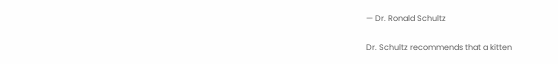— Dr. Ronald Schultz

Dr. Schultz recommends that a kitten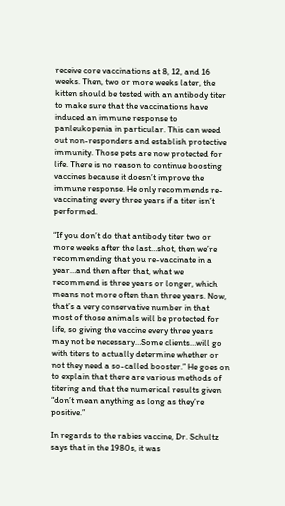receive core vaccinations at 8, 12, and 16 weeks. Then, two or more weeks later, the kitten should be tested with an antibody titer to make sure that the vaccinations have induced an immune response to panleukopenia in particular. This can weed out non-responders and establish protective immunity. Those pets are now protected for life. There is no reason to continue boosting vaccines because it doesn’t improve the immune response. He only recommends re-vaccinating every three years if a titer isn’t performed.

“If you don’t do that antibody titer two or more weeks after the last…shot, then we’re recommending that you re-vaccinate in a year…and then after that, what we recommend is three years or longer, which means not more often than three years. Now, that’s a very conservative number in that most of those animals will be protected for life, so giving the vaccine every three years may not be necessary…Some clients…will go with titers to actually determine whether or not they need a so-called booster.” He goes on to explain that there are various methods of titering and that the numerical results given “don’t mean anything as long as they’re positive.”

In regards to the rabies vaccine, Dr. Schultz says that in the 1980s, it was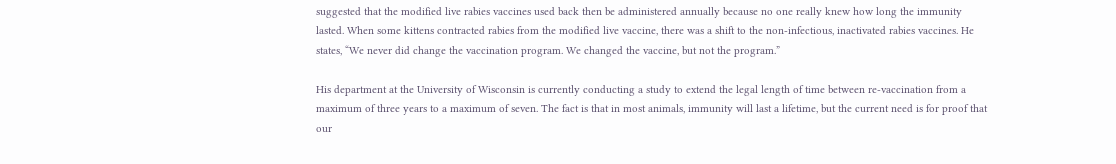suggested that the modified live rabies vaccines used back then be administered annually because no one really knew how long the immunity lasted. When some kittens contracted rabies from the modified live vaccine, there was a shift to the non-infectious, inactivated rabies vaccines. He states, “We never did change the vaccination program. We changed the vaccine, but not the program.”

His department at the University of Wisconsin is currently conducting a study to extend the legal length of time between re-vaccination from a maximum of three years to a maximum of seven. The fact is that in most animals, immunity will last a lifetime, but the current need is for proof that our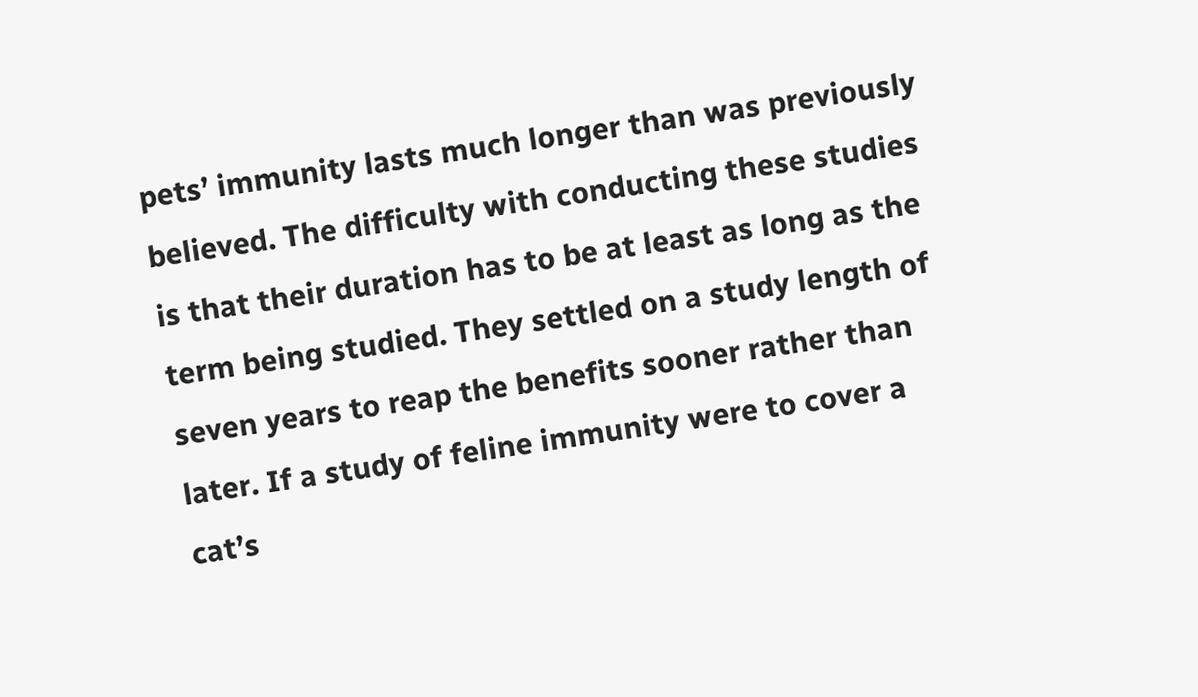pets’ immunity lasts much longer than was previously believed. The difficulty with conducting these studies is that their duration has to be at least as long as the term being studied. They settled on a study length of seven years to reap the benefits sooner rather than later. If a study of feline immunity were to cover a cat’s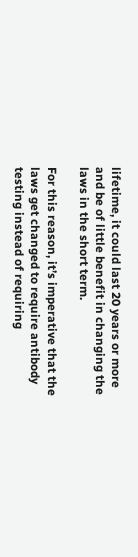lifetime, it could last 20 years or more and be of little benefit in changing the laws in the short term.

For this reason, it’s imperative that the laws get changed to require antibody testing instead of requiring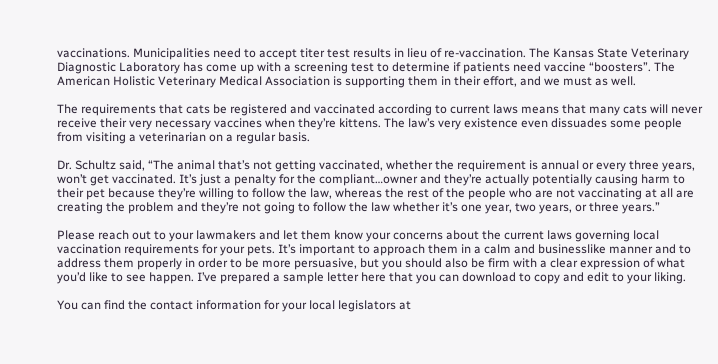vaccinations. Municipalities need to accept titer test results in lieu of re-vaccination. The Kansas State Veterinary Diagnostic Laboratory has come up with a screening test to determine if patients need vaccine “boosters”. The American Holistic Veterinary Medical Association is supporting them in their effort, and we must as well.

The requirements that cats be registered and vaccinated according to current laws means that many cats will never receive their very necessary vaccines when they’re kittens. The law’s very existence even dissuades some people from visiting a veterinarian on a regular basis.

Dr. Schultz said, “The animal that’s not getting vaccinated, whether the requirement is annual or every three years, won’t get vaccinated. It’s just a penalty for the compliant…owner and they’re actually potentially causing harm to their pet because they’re willing to follow the law, whereas the rest of the people who are not vaccinating at all are creating the problem and they’re not going to follow the law whether it’s one year, two years, or three years.”

Please reach out to your lawmakers and let them know your concerns about the current laws governing local vaccination requirements for your pets. It’s important to approach them in a calm and businesslike manner and to address them properly in order to be more persuasive, but you should also be firm with a clear expression of what you’d like to see happen. I’ve prepared a sample letter here that you can download to copy and edit to your liking.

You can find the contact information for your local legislators at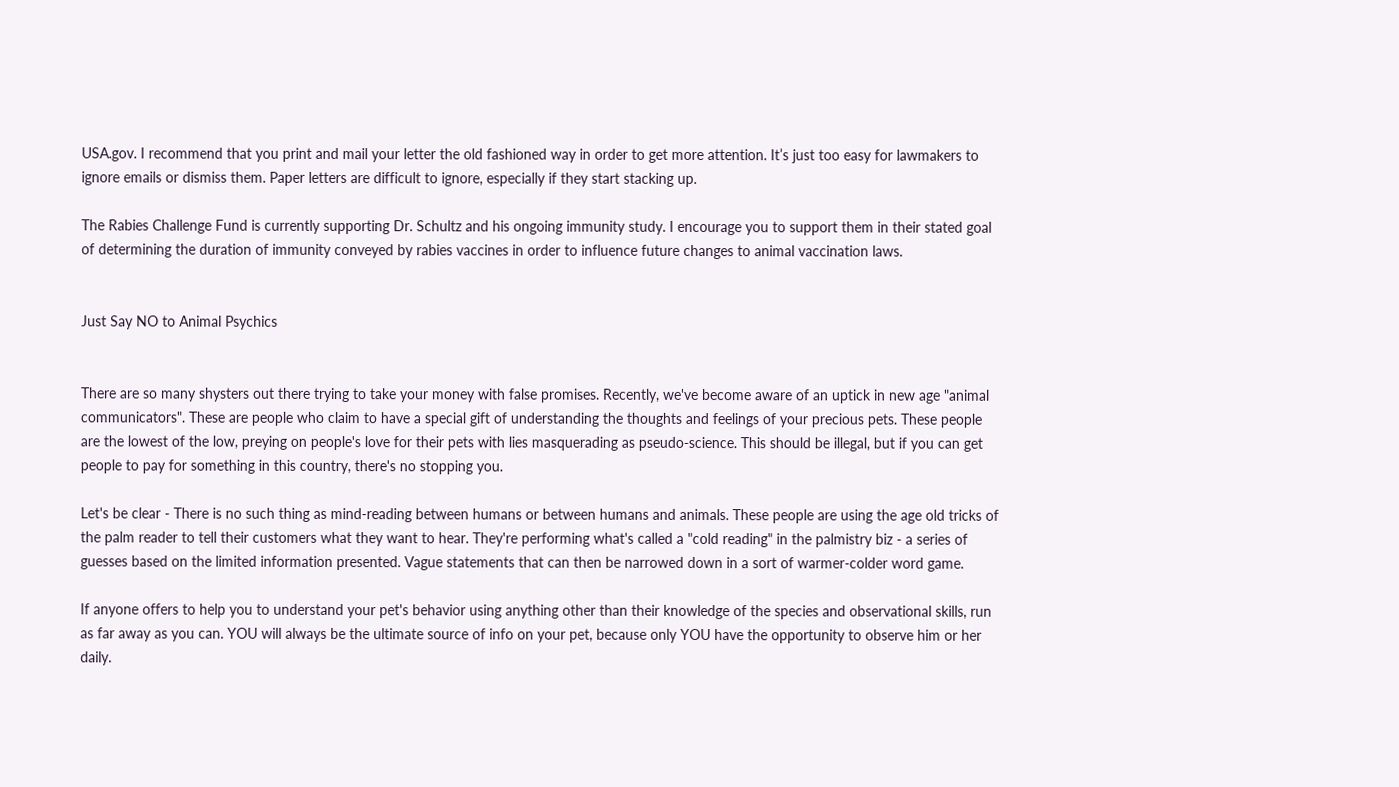USA.gov. I recommend that you print and mail your letter the old fashioned way in order to get more attention. It’s just too easy for lawmakers to ignore emails or dismiss them. Paper letters are difficult to ignore, especially if they start stacking up.

The Rabies Challenge Fund is currently supporting Dr. Schultz and his ongoing immunity study. I encourage you to support them in their stated goal of determining the duration of immunity conveyed by rabies vaccines in order to influence future changes to animal vaccination laws.


Just Say NO to Animal Psychics


There are so many shysters out there trying to take your money with false promises. Recently, we've become aware of an uptick in new age "animal communicators". These are people who claim to have a special gift of understanding the thoughts and feelings of your precious pets. These people are the lowest of the low, preying on people's love for their pets with lies masquerading as pseudo-science. This should be illegal, but if you can get people to pay for something in this country, there's no stopping you.

Let's be clear - There is no such thing as mind-reading between humans or between humans and animals. These people are using the age old tricks of the palm reader to tell their customers what they want to hear. They're performing what's called a "cold reading" in the palmistry biz - a series of guesses based on the limited information presented. Vague statements that can then be narrowed down in a sort of warmer-colder word game.

If anyone offers to help you to understand your pet's behavior using anything other than their knowledge of the species and observational skills, run as far away as you can. YOU will always be the ultimate source of info on your pet, because only YOU have the opportunity to observe him or her daily.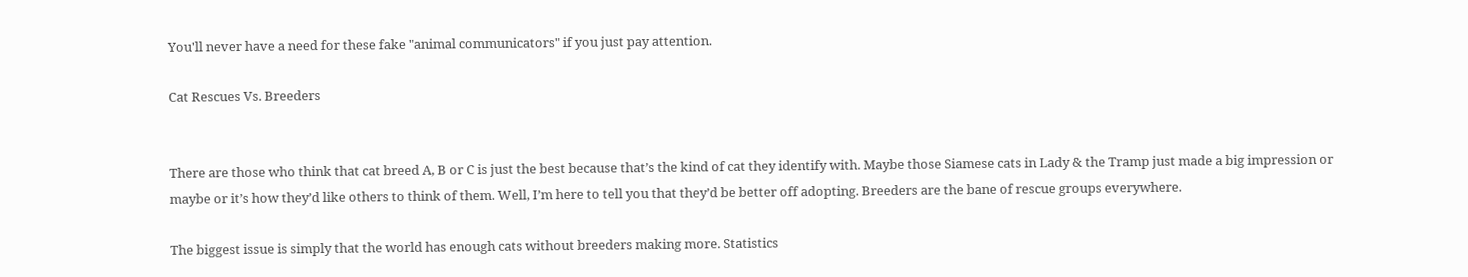You'll never have a need for these fake "animal communicators" if you just pay attention.

Cat Rescues Vs. Breeders


There are those who think that cat breed A, B or C is just the best because that’s the kind of cat they identify with. Maybe those Siamese cats in Lady & the Tramp just made a big impression or maybe or it’s how they’d like others to think of them. Well, I’m here to tell you that they’d be better off adopting. Breeders are the bane of rescue groups everywhere.

The biggest issue is simply that the world has enough cats without breeders making more. Statistics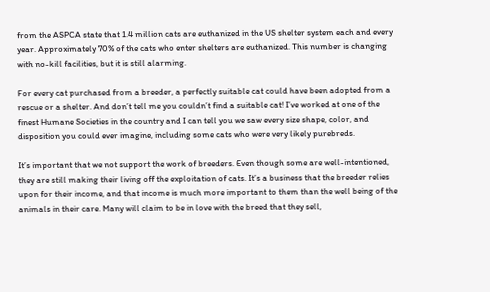from the ASPCA state that 1.4 million cats are euthanized in the US shelter system each and every year. Approximately 70% of the cats who enter shelters are euthanized. This number is changing with no-kill facilities, but it is still alarming.

For every cat purchased from a breeder, a perfectly suitable cat could have been adopted from a rescue or a shelter. And don’t tell me you couldn’t find a suitable cat! I’ve worked at one of the finest Humane Societies in the country and I can tell you we saw every size shape, color, and disposition you could ever imagine, including some cats who were very likely purebreds.

It’s important that we not support the work of breeders. Even though some are well-intentioned, they are still making their living off the exploitation of cats. It’s a business that the breeder relies upon for their income, and that income is much more important to them than the well being of the animals in their care. Many will claim to be in love with the breed that they sell,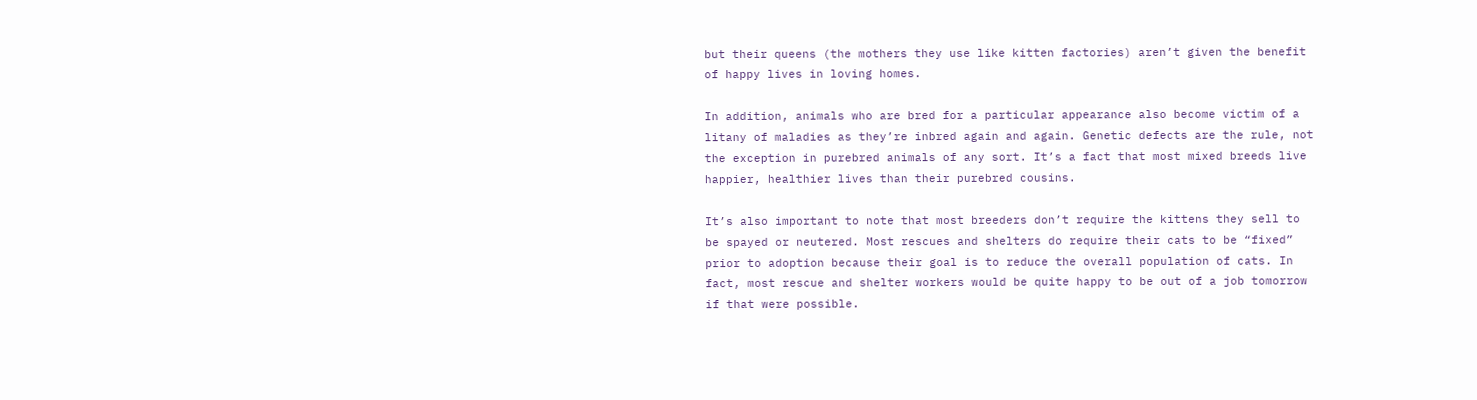but their queens (the mothers they use like kitten factories) aren’t given the benefit of happy lives in loving homes.

In addition, animals who are bred for a particular appearance also become victim of a litany of maladies as they’re inbred again and again. Genetic defects are the rule, not the exception in purebred animals of any sort. It’s a fact that most mixed breeds live happier, healthier lives than their purebred cousins.

It’s also important to note that most breeders don’t require the kittens they sell to be spayed or neutered. Most rescues and shelters do require their cats to be “fixed” prior to adoption because their goal is to reduce the overall population of cats. In fact, most rescue and shelter workers would be quite happy to be out of a job tomorrow if that were possible.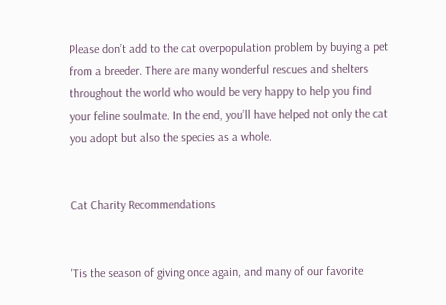Please don’t add to the cat overpopulation problem by buying a pet from a breeder. There are many wonderful rescues and shelters throughout the world who would be very happy to help you find your feline soulmate. In the end, you’ll have helped not only the cat you adopt but also the species as a whole.


Cat Charity Recommendations


'Tis the season of giving once again, and many of our favorite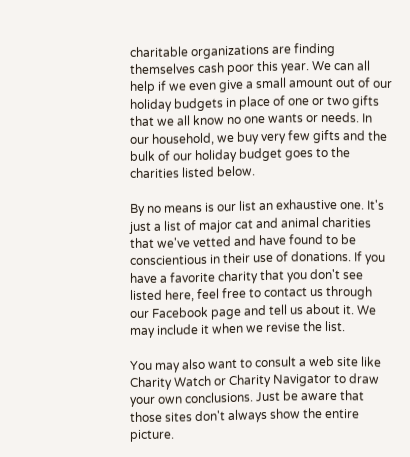charitable organizations are finding themselves cash poor this year. We can all help if we even give a small amount out of our holiday budgets in place of one or two gifts that we all know no one wants or needs. In our household, we buy very few gifts and the bulk of our holiday budget goes to the charities listed below.

By no means is our list an exhaustive one. It's just a list of major cat and animal charities that we've vetted and have found to be conscientious in their use of donations. If you have a favorite charity that you don't see listed here, feel free to contact us through our Facebook page and tell us about it. We may include it when we revise the list.

You may also want to consult a web site like Charity Watch or Charity Navigator to draw your own conclusions. Just be aware that those sites don't always show the entire picture.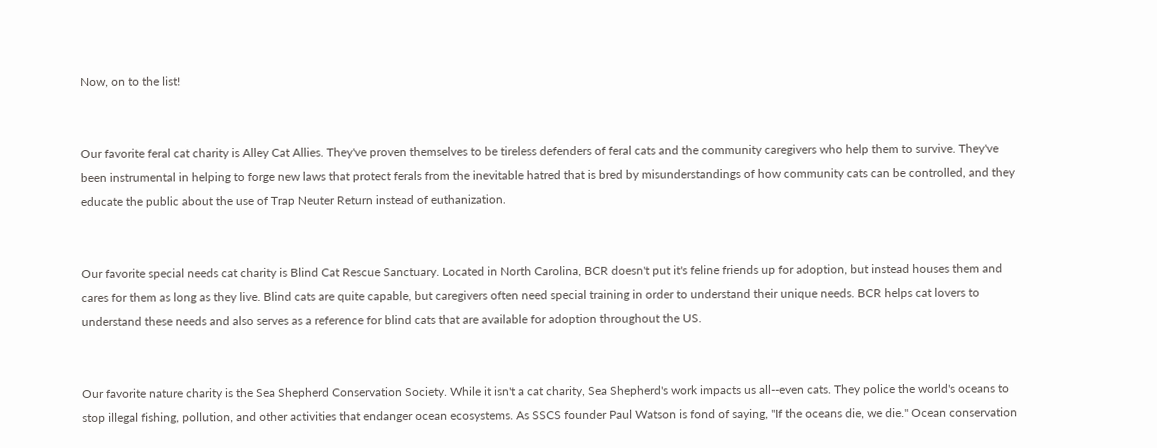Now, on to the list!


Our favorite feral cat charity is Alley Cat Allies. They've proven themselves to be tireless defenders of feral cats and the community caregivers who help them to survive. They've been instrumental in helping to forge new laws that protect ferals from the inevitable hatred that is bred by misunderstandings of how community cats can be controlled, and they educate the public about the use of Trap Neuter Return instead of euthanization.


Our favorite special needs cat charity is Blind Cat Rescue Sanctuary. Located in North Carolina, BCR doesn't put it's feline friends up for adoption, but instead houses them and cares for them as long as they live. Blind cats are quite capable, but caregivers often need special training in order to understand their unique needs. BCR helps cat lovers to understand these needs and also serves as a reference for blind cats that are available for adoption throughout the US.


Our favorite nature charity is the Sea Shepherd Conservation Society. While it isn't a cat charity, Sea Shepherd's work impacts us all--even cats. They police the world's oceans to stop illegal fishing, pollution, and other activities that endanger ocean ecosystems. As SSCS founder Paul Watson is fond of saying, "If the oceans die, we die." Ocean conservation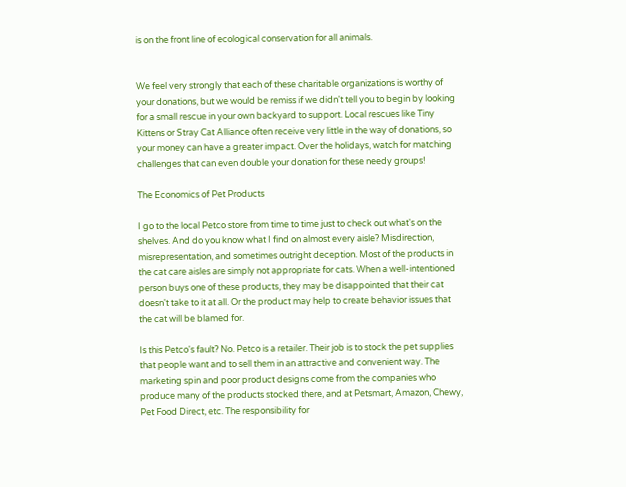is on the front line of ecological conservation for all animals.


We feel very strongly that each of these charitable organizations is worthy of your donations, but we would be remiss if we didn't tell you to begin by looking for a small rescue in your own backyard to support. Local rescues like Tiny Kittens or Stray Cat Alliance often receive very little in the way of donations, so your money can have a greater impact. Over the holidays, watch for matching challenges that can even double your donation for these needy groups!

The Economics of Pet Products

I go to the local Petco store from time to time just to check out what's on the shelves. And do you know what I find on almost every aisle? Misdirection, misrepresentation, and sometimes outright deception. Most of the products in the cat care aisles are simply not appropriate for cats. When a well-intentioned person buys one of these products, they may be disappointed that their cat doesn't take to it at all. Or the product may help to create behavior issues that the cat will be blamed for.

Is this Petco's fault? No. Petco is a retailer. Their job is to stock the pet supplies that people want and to sell them in an attractive and convenient way. The marketing spin and poor product designs come from the companies who produce many of the products stocked there, and at Petsmart, Amazon, Chewy, Pet Food Direct, etc. The responsibility for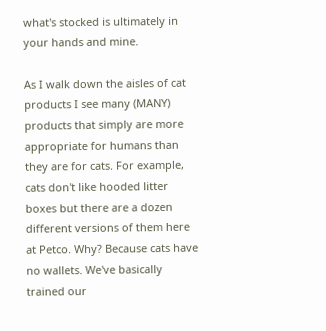what's stocked is ultimately in your hands and mine.

As I walk down the aisles of cat products I see many (MANY) products that simply are more appropriate for humans than they are for cats. For example, cats don't like hooded litter boxes but there are a dozen different versions of them here at Petco. Why? Because cats have no wallets. We've basically trained our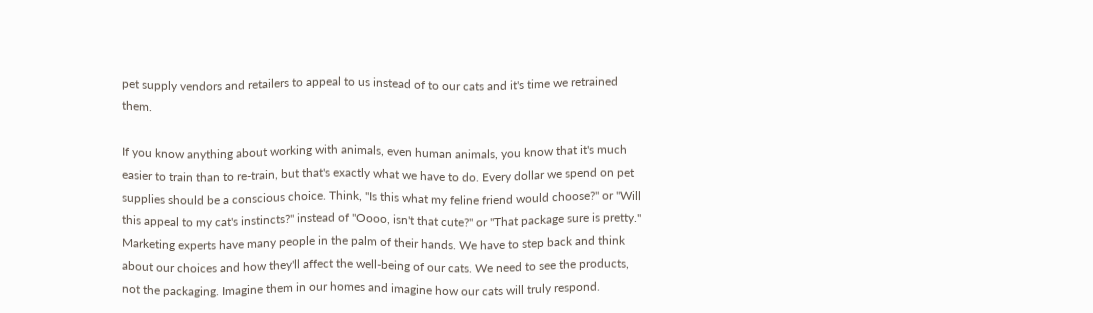pet supply vendors and retailers to appeal to us instead of to our cats and it's time we retrained them.

If you know anything about working with animals, even human animals, you know that it's much easier to train than to re-train, but that's exactly what we have to do. Every dollar we spend on pet supplies should be a conscious choice. Think, "Is this what my feline friend would choose?" or "Will this appeal to my cat's instincts?" instead of "Oooo, isn't that cute?" or "That package sure is pretty." Marketing experts have many people in the palm of their hands. We have to step back and think about our choices and how they'll affect the well-being of our cats. We need to see the products, not the packaging. Imagine them in our homes and imagine how our cats will truly respond.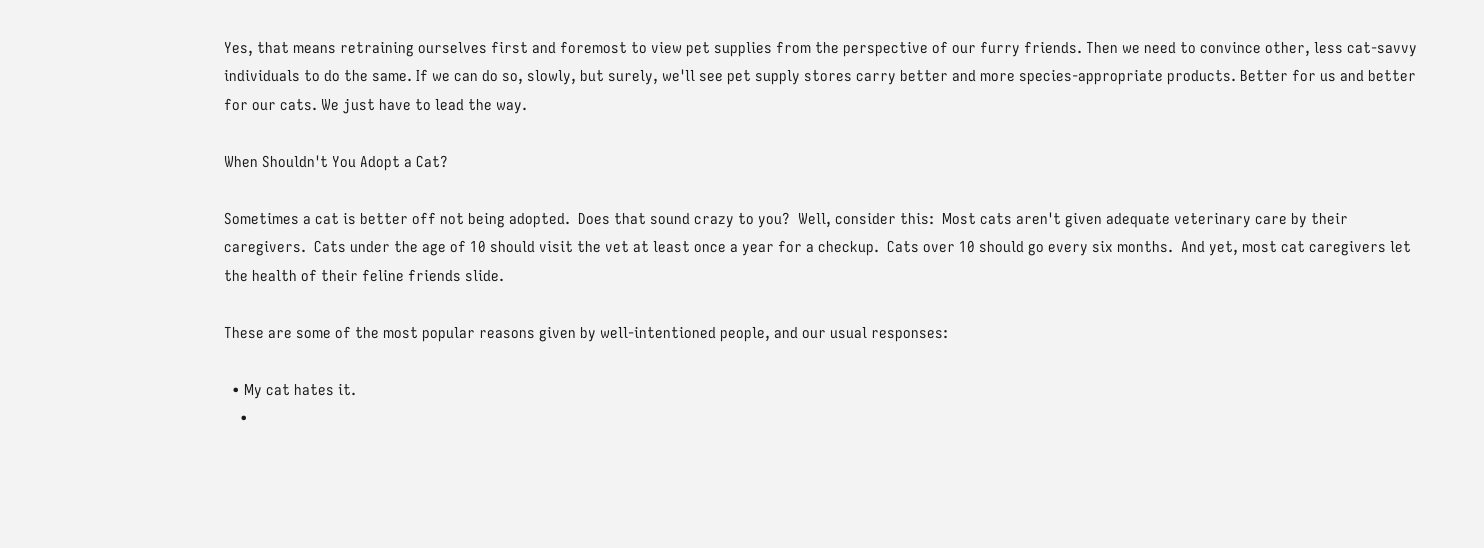Yes, that means retraining ourselves first and foremost to view pet supplies from the perspective of our furry friends. Then we need to convince other, less cat-savvy individuals to do the same. If we can do so, slowly, but surely, we'll see pet supply stores carry better and more species-appropriate products. Better for us and better for our cats. We just have to lead the way.

When Shouldn't You Adopt a Cat?

Sometimes a cat is better off not being adopted.  Does that sound crazy to you?  Well, consider this:  Most cats aren't given adequate veterinary care by their caregivers.  Cats under the age of 10 should visit the vet at least once a year for a checkup.  Cats over 10 should go every six months.  And yet, most cat caregivers let the health of their feline friends slide.

These are some of the most popular reasons given by well-intentioned people, and our usual responses:

  • My cat hates it.
    •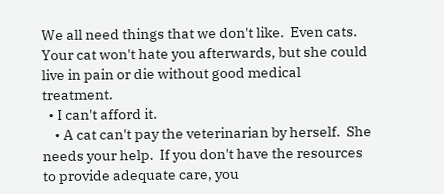We all need things that we don't like.  Even cats.  Your cat won't hate you afterwards, but she could live in pain or die without good medical treatment.
  • I can't afford it.
    • A cat can't pay the veterinarian by herself.  She needs your help.  If you don't have the resources to provide adequate care, you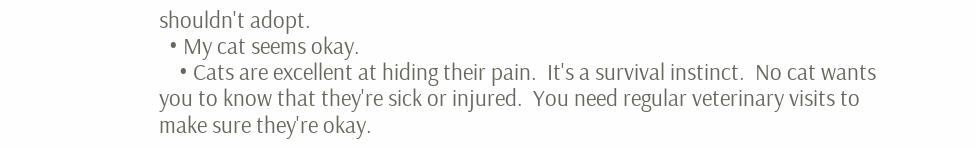shouldn't adopt.
  • My cat seems okay.
    • Cats are excellent at hiding their pain.  It's a survival instinct.  No cat wants you to know that they're sick or injured.  You need regular veterinary visits to make sure they're okay.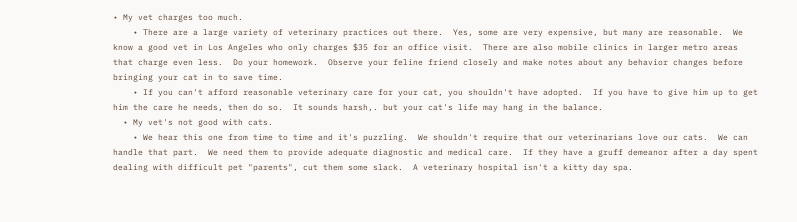• My vet charges too much.
    • There are a large variety of veterinary practices out there.  Yes, some are very expensive, but many are reasonable.  We know a good vet in Los Angeles who only charges $35 for an office visit.  There are also mobile clinics in larger metro areas that charge even less.  Do your homework.  Observe your feline friend closely and make notes about any behavior changes before bringing your cat in to save time.
    • If you can't afford reasonable veterinary care for your cat, you shouldn't have adopted.  If you have to give him up to get him the care he needs, then do so.  It sounds harsh,. but your cat's life may hang in the balance.
  • My vet's not good with cats.
    • We hear this one from time to time and it's puzzling.  We shouldn't require that our veterinarians love our cats.  We can handle that part.  We need them to provide adequate diagnostic and medical care.  If they have a gruff demeanor after a day spent dealing with difficult pet "parents", cut them some slack.  A veterinary hospital isn't a kitty day spa.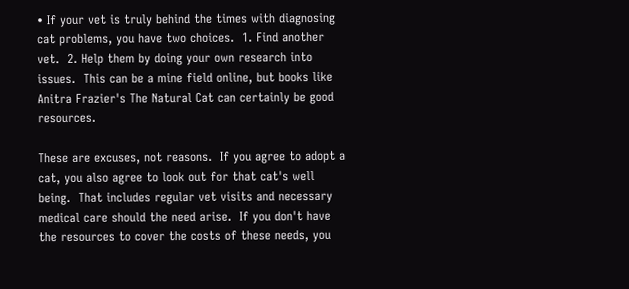• If your vet is truly behind the times with diagnosing cat problems, you have two choices.  1. Find another vet.  2. Help them by doing your own research into issues.  This can be a mine field online, but books like Anitra Frazier's The Natural Cat can certainly be good resources.

These are excuses, not reasons.  If you agree to adopt a cat, you also agree to look out for that cat's well being.  That includes regular vet visits and necessary medical care should the need arise.  If you don't have the resources to cover the costs of these needs, you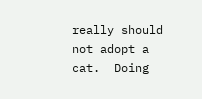really should not adopt a cat.  Doing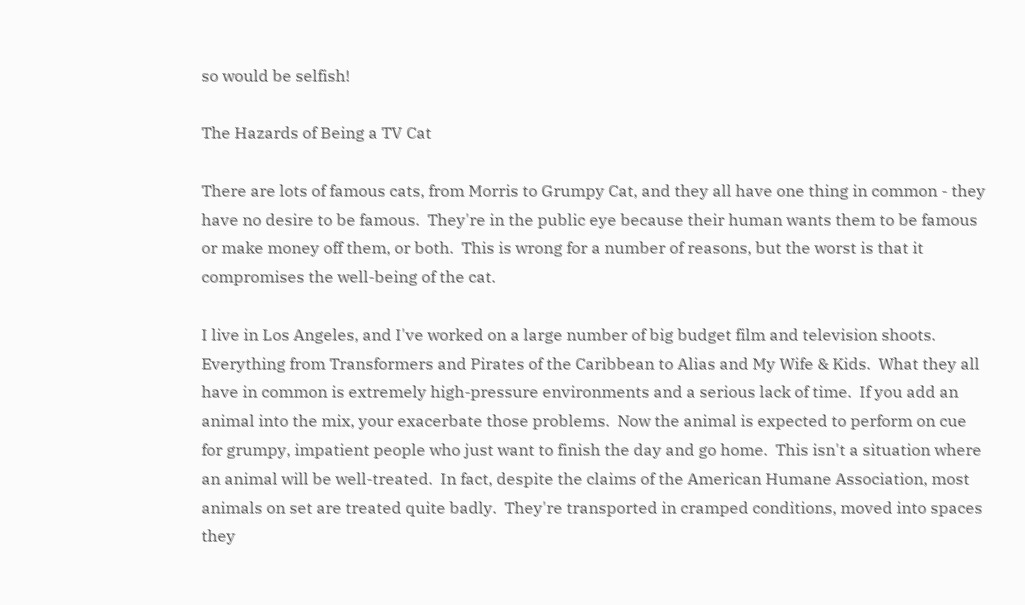so would be selfish!

The Hazards of Being a TV Cat

There are lots of famous cats, from Morris to Grumpy Cat, and they all have one thing in common - they have no desire to be famous.  They're in the public eye because their human wants them to be famous or make money off them, or both.  This is wrong for a number of reasons, but the worst is that it compromises the well-being of the cat.

I live in Los Angeles, and I've worked on a large number of big budget film and television shoots.  Everything from Transformers and Pirates of the Caribbean to Alias and My Wife & Kids.  What they all have in common is extremely high-pressure environments and a serious lack of time.  If you add an animal into the mix, your exacerbate those problems.  Now the animal is expected to perform on cue for grumpy, impatient people who just want to finish the day and go home.  This isn't a situation where an animal will be well-treated.  In fact, despite the claims of the American Humane Association, most animals on set are treated quite badly.  They're transported in cramped conditions, moved into spaces they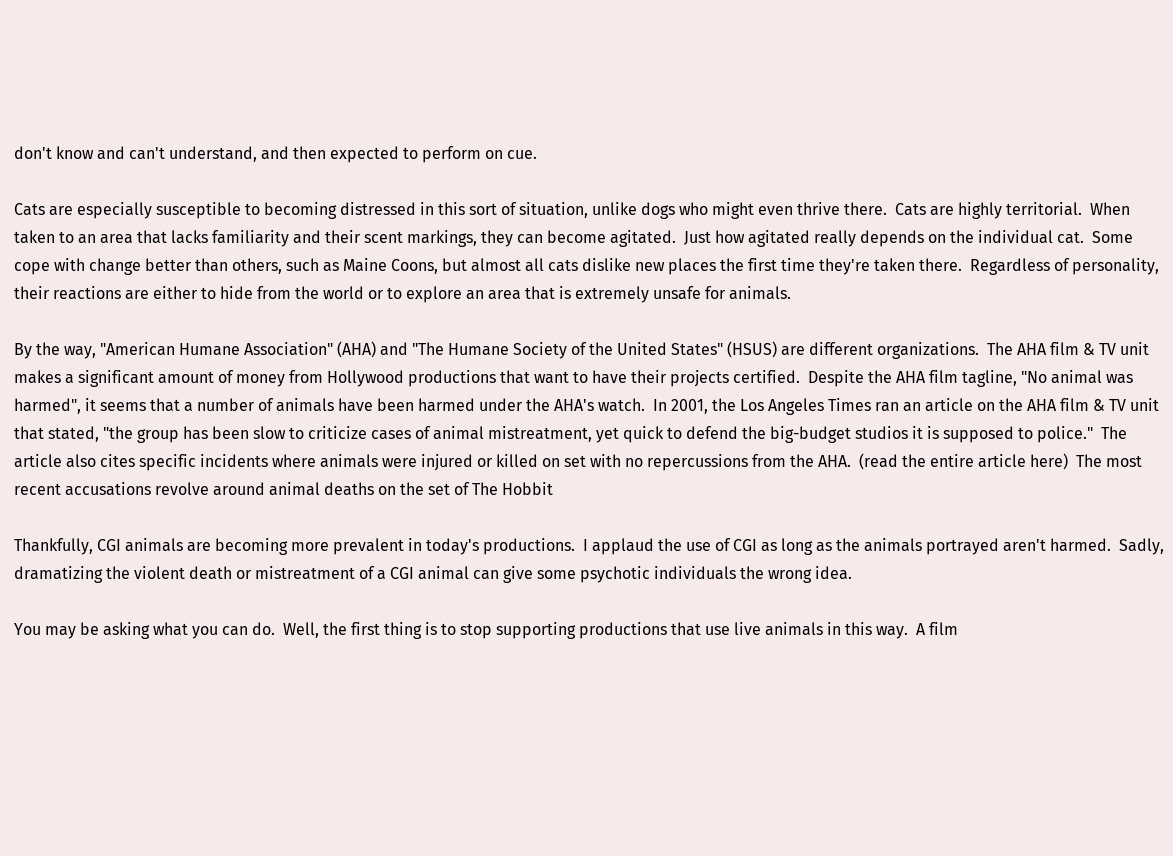don't know and can't understand, and then expected to perform on cue.

Cats are especially susceptible to becoming distressed in this sort of situation, unlike dogs who might even thrive there.  Cats are highly territorial.  When taken to an area that lacks familiarity and their scent markings, they can become agitated.  Just how agitated really depends on the individual cat.  Some cope with change better than others, such as Maine Coons, but almost all cats dislike new places the first time they're taken there.  Regardless of personality, their reactions are either to hide from the world or to explore an area that is extremely unsafe for animals.

By the way, "American Humane Association" (AHA) and "The Humane Society of the United States" (HSUS) are different organizations.  The AHA film & TV unit makes a significant amount of money from Hollywood productions that want to have their projects certified.  Despite the AHA film tagline, "No animal was harmed", it seems that a number of animals have been harmed under the AHA's watch.  In 2001, the Los Angeles Times ran an article on the AHA film & TV unit that stated, "the group has been slow to criticize cases of animal mistreatment, yet quick to defend the big-budget studios it is supposed to police."  The article also cites specific incidents where animals were injured or killed on set with no repercussions from the AHA.  (read the entire article here)  The most recent accusations revolve around animal deaths on the set of The Hobbit

Thankfully, CGI animals are becoming more prevalent in today's productions.  I applaud the use of CGI as long as the animals portrayed aren't harmed.  Sadly, dramatizing the violent death or mistreatment of a CGI animal can give some psychotic individuals the wrong idea.

You may be asking what you can do.  Well, the first thing is to stop supporting productions that use live animals in this way.  A film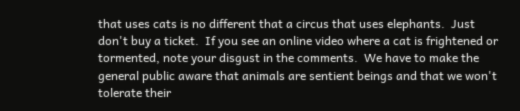that uses cats is no different that a circus that uses elephants.  Just don't buy a ticket.  If you see an online video where a cat is frightened or tormented, note your disgust in the comments.  We have to make the general public aware that animals are sentient beings and that we won't tolerate their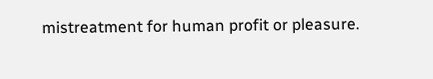mistreatment for human profit or pleasure.